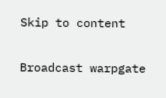Skip to content

Broadcast warpgate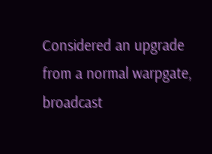Considered an upgrade from a normal warpgate, broadcast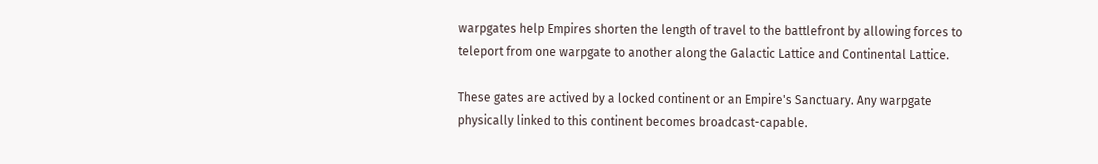warpgates help Empires shorten the length of travel to the battlefront by allowing forces to teleport from one warpgate to another along the Galactic Lattice and Continental Lattice.

These gates are actived by a locked continent or an Empire's Sanctuary. Any warpgate physically linked to this continent becomes broadcast-capable.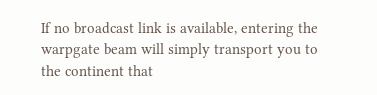If no broadcast link is available, entering the warpgate beam will simply transport you to the continent that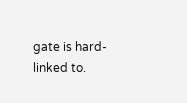gate is hard-linked to.